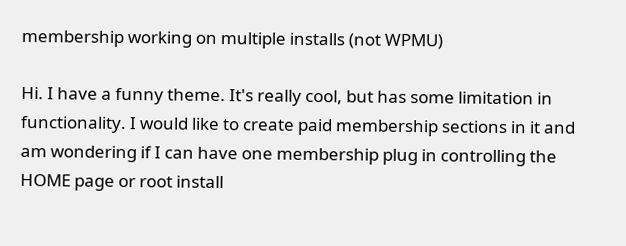membership working on multiple installs (not WPMU)

Hi. I have a funny theme. It's really cool, but has some limitation in functionality. I would like to create paid membership sections in it and am wondering if I can have one membership plug in controlling the HOME page or root install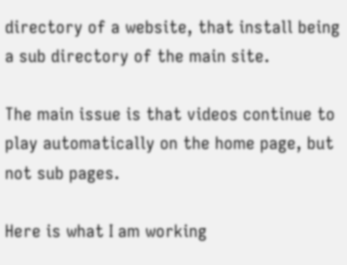directory of a website, that install being a sub directory of the main site.

The main issue is that videos continue to play automatically on the home page, but not sub pages.

Here is what I am working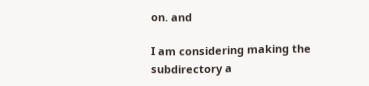on. and

I am considering making the subdirectory a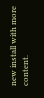new install with more content.